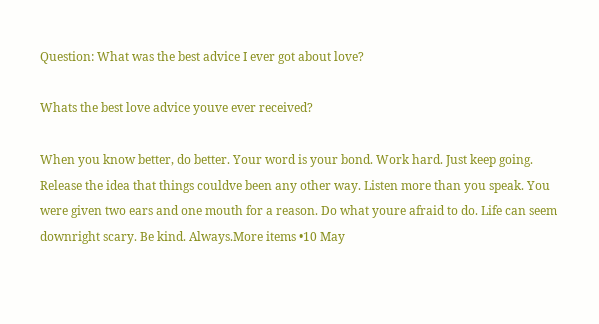Question: What was the best advice I ever got about love?

Whats the best love advice youve ever received?

When you know better, do better. Your word is your bond. Work hard. Just keep going. Release the idea that things couldve been any other way. Listen more than you speak. You were given two ears and one mouth for a reason. Do what youre afraid to do. Life can seem downright scary. Be kind. Always.More items •10 May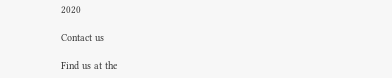2020

Contact us

Find us at the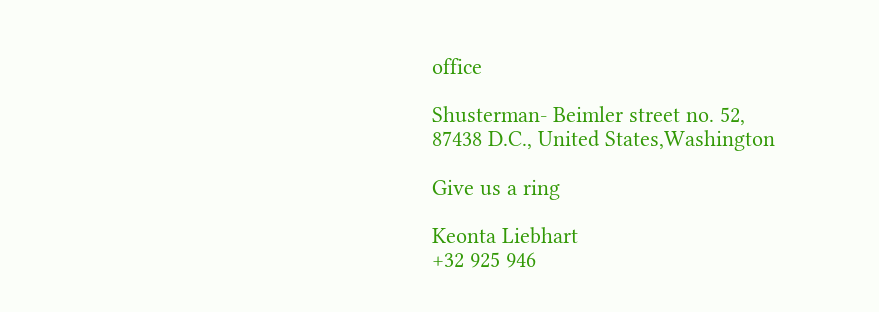office

Shusterman- Beimler street no. 52, 87438 D.C., United States,Washington

Give us a ring

Keonta Liebhart
+32 925 946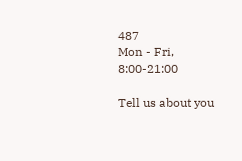487
Mon - Fri, 8:00-21:00

Tell us about you